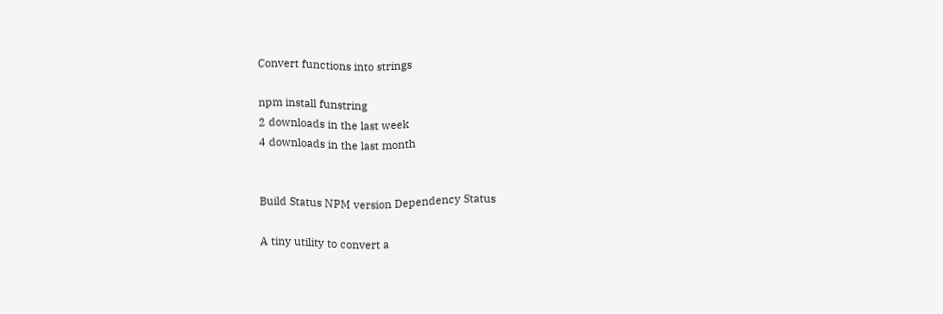Convert functions into strings

npm install funstring
2 downloads in the last week
4 downloads in the last month


Build Status NPM version Dependency Status

A tiny utility to convert a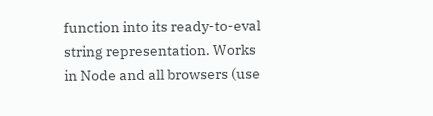function into its ready-to-eval string representation. Works in Node and all browsers (use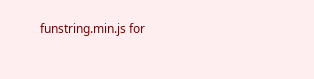funstring.min.js for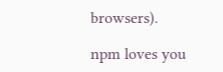browsers).

npm loves you